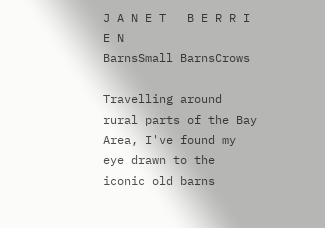J A N E T   B E R R I E N
BarnsSmall BarnsCrows

Travelling around rural parts of the Bay Area, I've found my eye drawn to the iconic old barns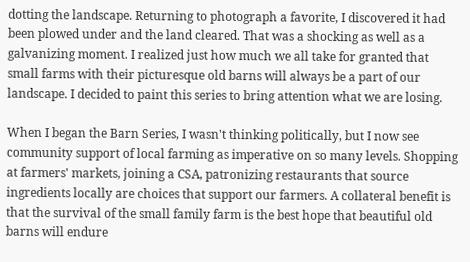dotting the landscape. Returning to photograph a favorite, I discovered it had been plowed under and the land cleared. That was a shocking as well as a galvanizing moment. I realized just how much we all take for granted that small farms with their picturesque old barns will always be a part of our landscape. I decided to paint this series to bring attention what we are losing.

When I began the Barn Series, I wasn't thinking politically, but I now see community support of local farming as imperative on so many levels. Shopping at farmers' markets, joining a CSA, patronizing restaurants that source ingredients locally are choices that support our farmers. A collateral benefit is that the survival of the small family farm is the best hope that beautiful old barns will endure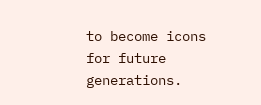to become icons for future generations.